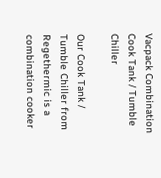Vacpack Combination Cook Tank / Tumble Chiller

Our Cook Tank / Tumble Chiller from Regethermic is a combination cooker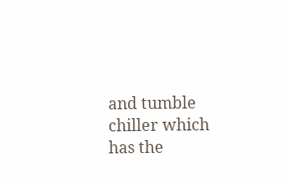and tumble chiller which has the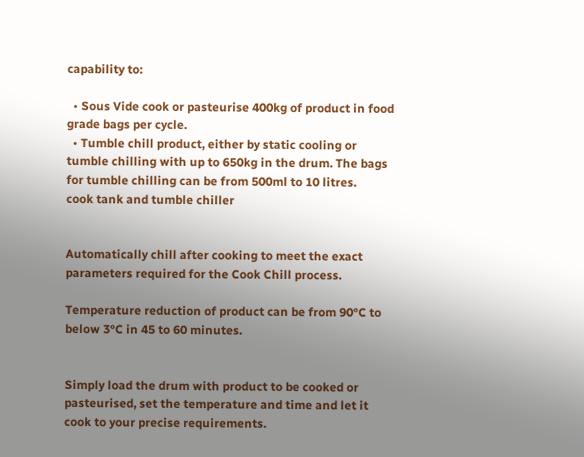capability to:

  • Sous Vide cook or pasteurise 400kg of product in food grade bags per cycle.
  • Tumble chill product, either by static cooling or tumble chilling with up to 650kg in the drum. The bags for tumble chilling can be from 500ml to 10 litres.
cook tank and tumble chiller


Automatically chill after cooking to meet the exact parameters required for the Cook Chill process.

Temperature reduction of product can be from 90°C to below 3°C in 45 to 60 minutes.


Simply load the drum with product to be cooked or pasteurised, set the temperature and time and let it cook to your precise requirements.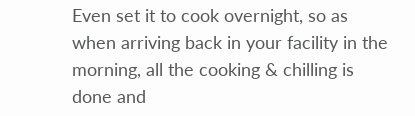Even set it to cook overnight, so as when arriving back in your facility in the morning, all the cooking & chilling is done and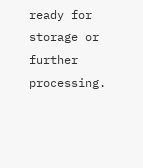ready for storage or further processing.